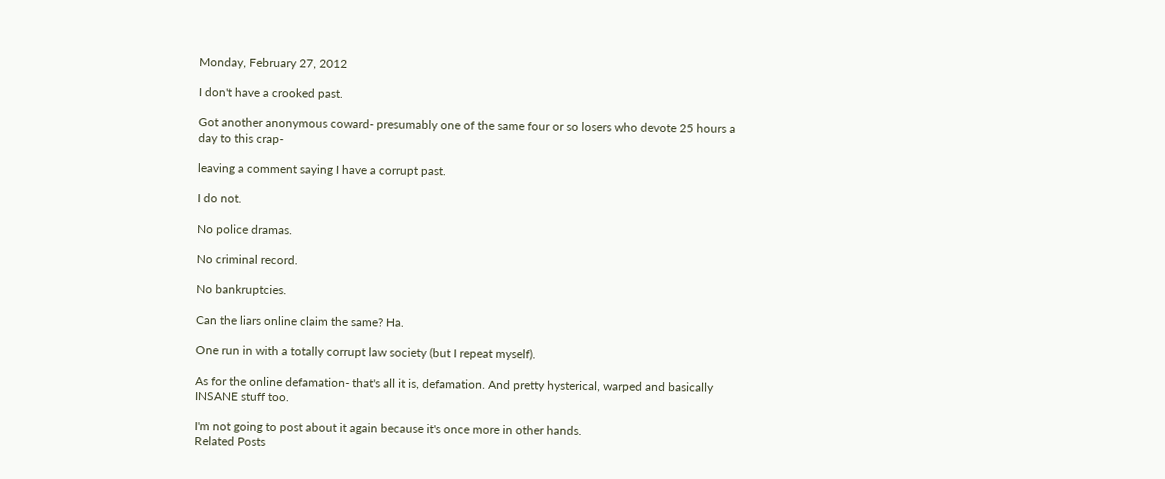Monday, February 27, 2012

I don't have a crooked past.

Got another anonymous coward- presumably one of the same four or so losers who devote 25 hours a day to this crap-

leaving a comment saying I have a corrupt past.

I do not.

No police dramas.

No criminal record.

No bankruptcies.

Can the liars online claim the same? Ha.

One run in with a totally corrupt law society (but I repeat myself).

As for the online defamation- that's all it is, defamation. And pretty hysterical, warped and basically INSANE stuff too.

I'm not going to post about it again because it's once more in other hands.
Related Posts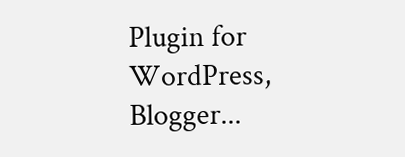Plugin for WordPress, Blogger...